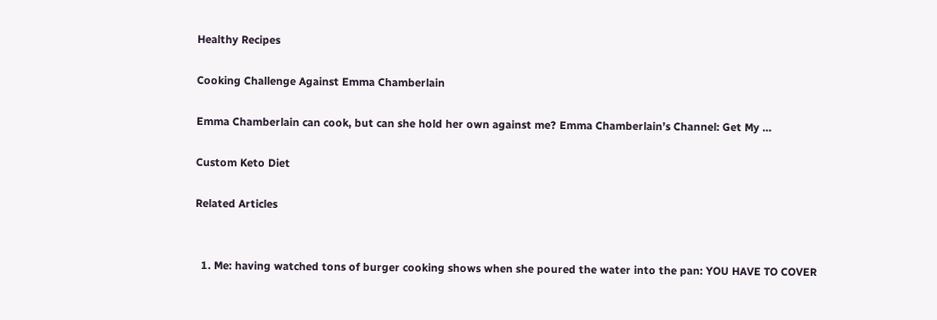Healthy Recipes

Cooking Challenge Against Emma Chamberlain

Emma Chamberlain can cook, but can she hold her own against me? Emma Chamberlain’s Channel: Get My …

Custom Keto Diet

Related Articles


  1. Me: having watched tons of burger cooking shows when she poured the water into the pan: YOU HAVE TO COVER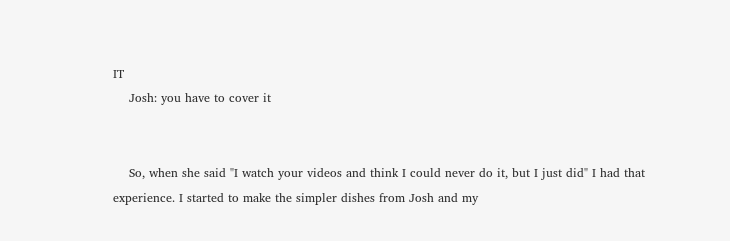IT
    Josh: you have to cover it


    So, when she said "I watch your videos and think I could never do it, but I just did" I had that experience. I started to make the simpler dishes from Josh and my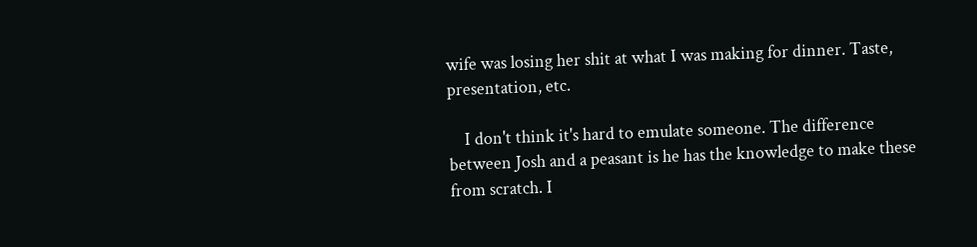wife was losing her shit at what I was making for dinner. Taste, presentation, etc.

    I don't think it's hard to emulate someone. The difference between Josh and a peasant is he has the knowledge to make these from scratch. I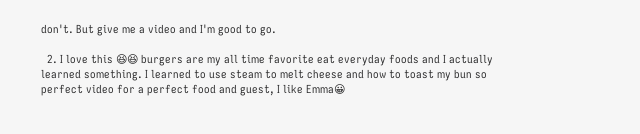don't. But give me a video and I'm good to go.

  2. I love this 😆😆 burgers are my all time favorite eat everyday foods and I actually learned something. I learned to use steam to melt cheese and how to toast my bun so perfect video for a perfect food and guest, I like Emma😀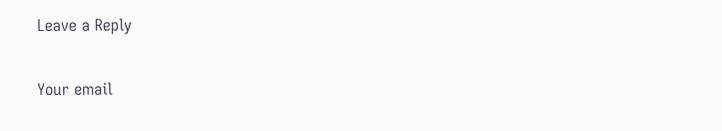Leave a Reply

Your email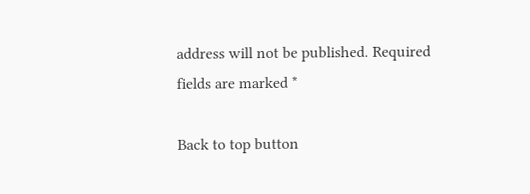address will not be published. Required fields are marked *

Back to top button